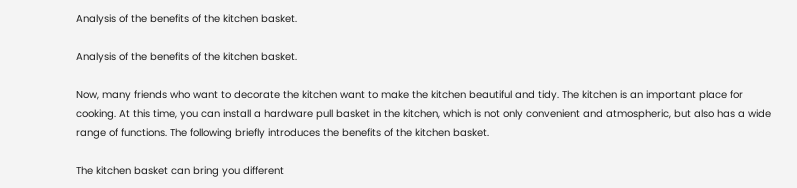Analysis of the benefits of the kitchen basket.

Analysis of the benefits of the kitchen basket.

Now, many friends who want to decorate the kitchen want to make the kitchen beautiful and tidy. The kitchen is an important place for cooking. At this time, you can install a hardware pull basket in the kitchen, which is not only convenient and atmospheric, but also has a wide range of functions. The following briefly introduces the benefits of the kitchen basket.

The kitchen basket can bring you different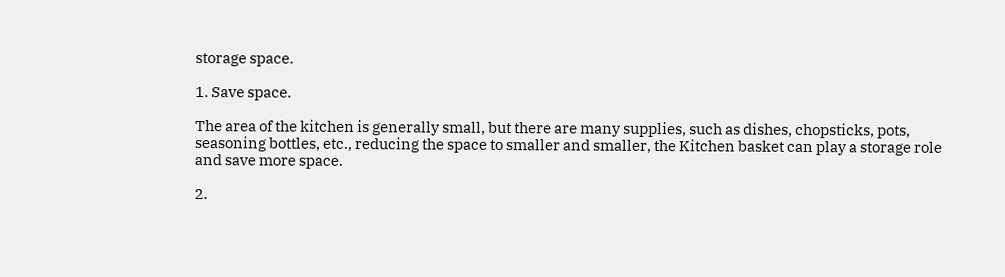storage space.

1. Save space.

The area of the kitchen is generally small, but there are many supplies, such as dishes, chopsticks, pots, seasoning bottles, etc., reducing the space to smaller and smaller, the Kitchen basket can play a storage role and save more space.

2.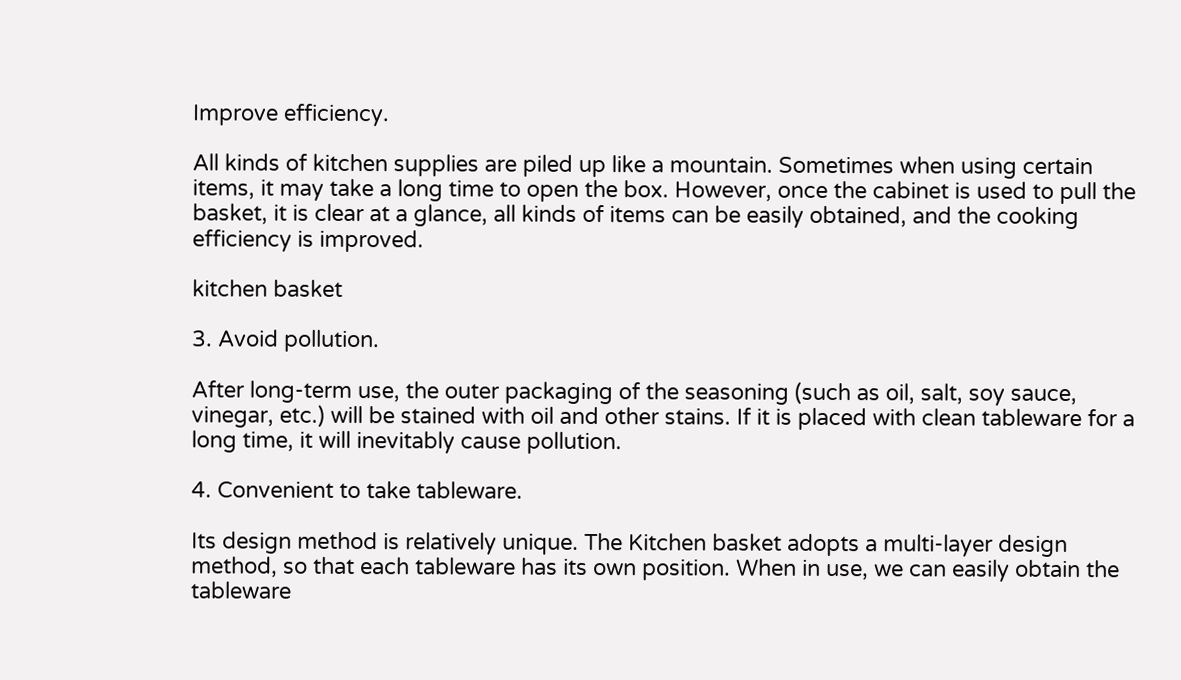Improve efficiency.

All kinds of kitchen supplies are piled up like a mountain. Sometimes when using certain items, it may take a long time to open the box. However, once the cabinet is used to pull the basket, it is clear at a glance, all kinds of items can be easily obtained, and the cooking efficiency is improved.

kitchen basket

3. Avoid pollution.

After long-term use, the outer packaging of the seasoning (such as oil, salt, soy sauce, vinegar, etc.) will be stained with oil and other stains. If it is placed with clean tableware for a long time, it will inevitably cause pollution.

4. Convenient to take tableware.

Its design method is relatively unique. The Kitchen basket adopts a multi-layer design method, so that each tableware has its own position. When in use, we can easily obtain the tableware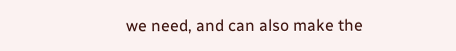we need, and can also make the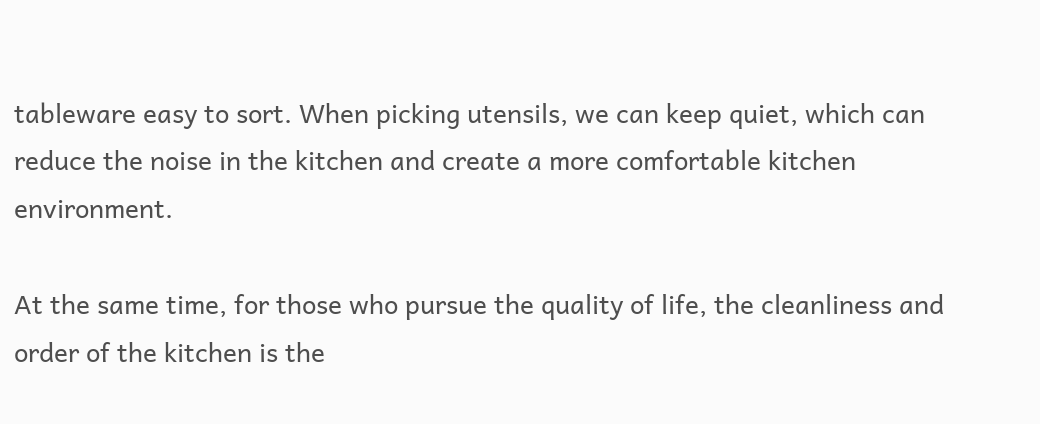tableware easy to sort. When picking utensils, we can keep quiet, which can reduce the noise in the kitchen and create a more comfortable kitchen environment.

At the same time, for those who pursue the quality of life, the cleanliness and order of the kitchen is the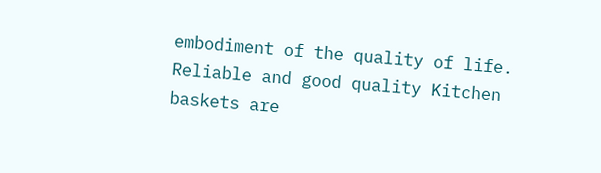embodiment of the quality of life. Reliable and good quality Kitchen baskets are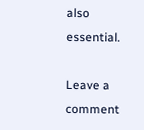also essential.

Leave a comment